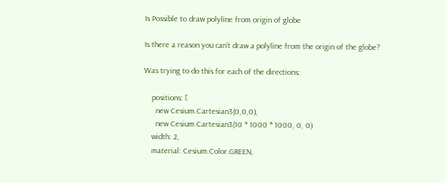Is Possible to draw polyline from origin of globe

Is there a reason you can't draw a polyline from the origin of the globe?

Was trying to do this for each of the directions:

    positions: [
      new Cesium.Cartesian3(0,0,0),
      new Cesium.Cartesian3(10 * 1000 * 1000, 0, 0)
    width: 2,
    material: Cesium.Color.GREEN,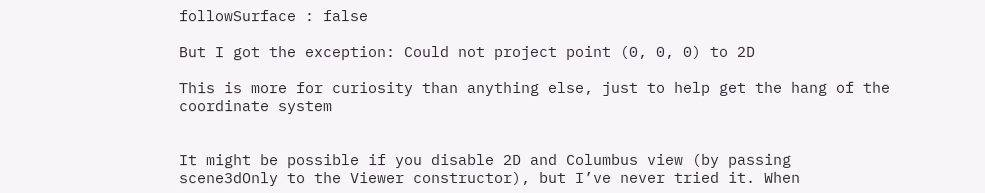followSurface : false

But I got the exception: Could not project point (0, 0, 0) to 2D

This is more for curiosity than anything else, just to help get the hang of the coordinate system


It might be possible if you disable 2D and Columbus view (by passing scene3dOnly to the Viewer constructor), but I’ve never tried it. When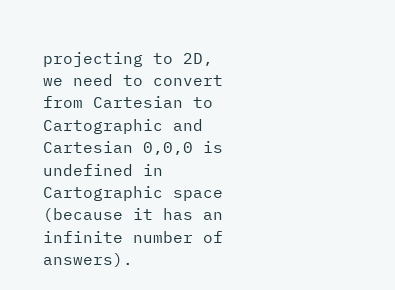projecting to 2D, we need to convert from Cartesian to Cartographic and Cartesian 0,0,0 is undefined in Cartographic space (because it has an infinite number of answers).